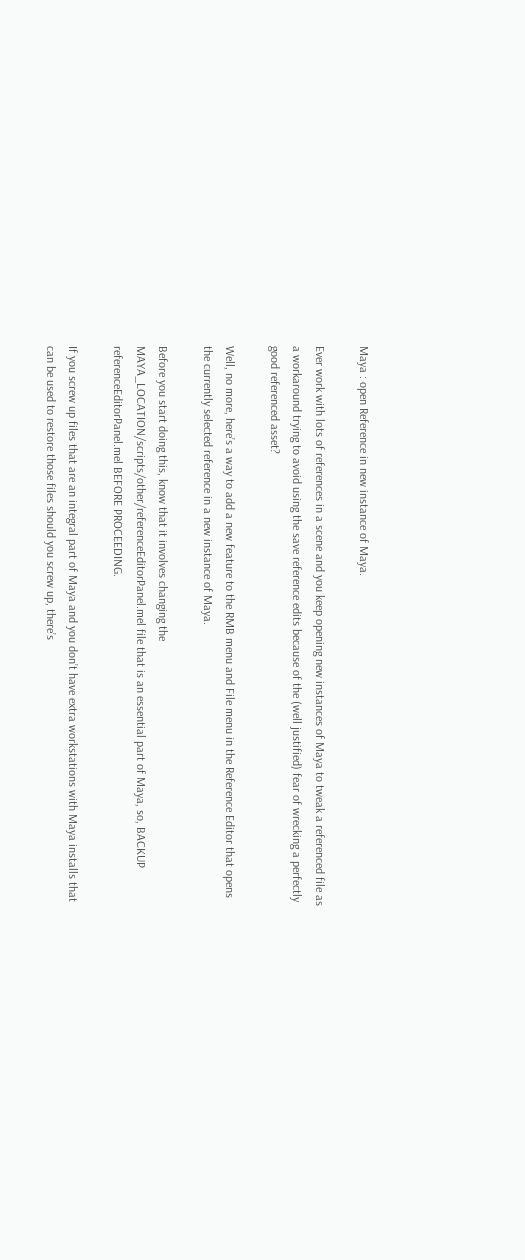Maya : open Reference in new instance of Maya.

Ever work with lots of references in a scene and you keep opening new instances of Maya to tweak a referenced file as a workaround trying to avoid using the save reference edits because of the (well justified) fear of wrecking a perfectly good referenced asset?

Well, no more, here’s a way to add a new feature to the RMB menu and File menu in the Reference Editor that opens the currently selected reference in a new instance of Maya.

Before you start doing this, know that it involves changing the MAYA_LOCATION/scripts/other/referenceEditorPanel.mel file that is an essential part of Maya, so, BACKUP referenceEditorPanel.mel BEFORE PROCEEDING.

If you screw up files that are an integral part of Maya and you don’t have extra workstations with Maya installs that can be used to restore those files should you screw up, there’s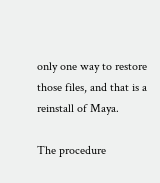only one way to restore those files, and that is a reinstall of Maya.

The procedure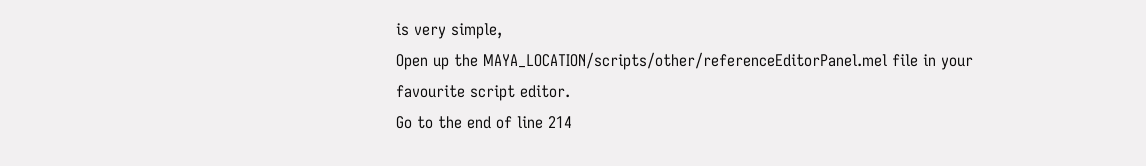is very simple,
Open up the MAYA_LOCATION/scripts/other/referenceEditorPanel.mel file in your favourite script editor.
Go to the end of line 214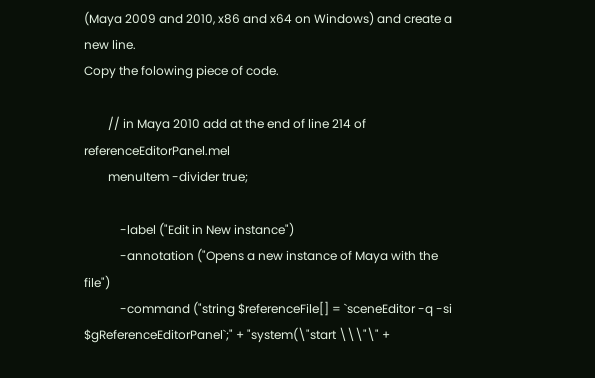(Maya 2009 and 2010, x86 and x64 on Windows) and create a new line.
Copy the folowing piece of code.

        // in Maya 2010 add at the end of line 214 of referenceEditorPanel.mel
        menuItem -divider true;

            -label ("Edit in New instance")
            -annotation ("Opens a new instance of Maya with the file")
            -command ("string $referenceFile[] = `sceneEditor -q -si $gReferenceEditorPanel`;" + "system(\"start \\\"\" +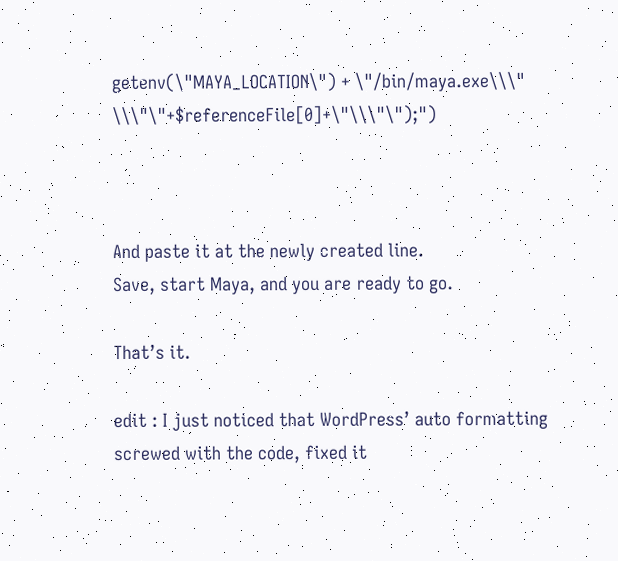getenv(\"MAYA_LOCATION\") + \"/bin/maya.exe\\\" \\\"\"+$referenceFile[0]+\"\\\"\");")



And paste it at the newly created line.
Save, start Maya, and you are ready to go.

That’s it.

edit : I just noticed that WordPress’ auto formatting screwed with the code, fixed it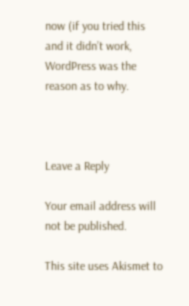now (if you tried this and it didn’t work, WordPress was the reason as to why.



Leave a Reply

Your email address will not be published.

This site uses Akismet to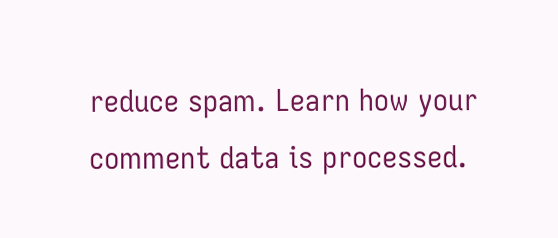reduce spam. Learn how your comment data is processed.